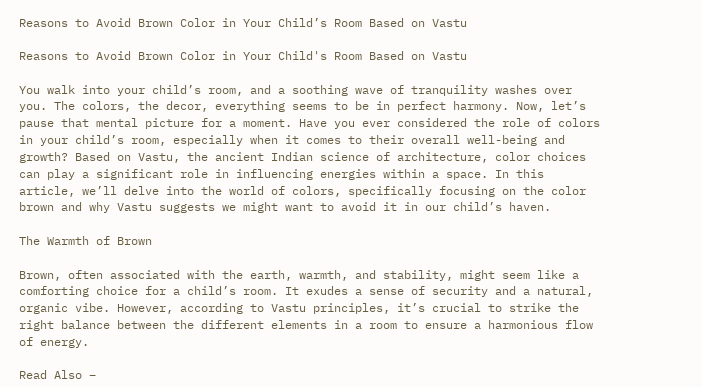Reasons to Avoid Brown Color in Your Child’s Room Based on Vastu

Reasons to Avoid Brown Color in Your Child's Room Based on Vastu

You walk into your child’s room, and a soothing wave of tranquility washes over you. The colors, the decor, everything seems to be in perfect harmony. Now, let’s pause that mental picture for a moment. Have you ever considered the role of colors in your child’s room, especially when it comes to their overall well-being and growth? Based on Vastu, the ancient Indian science of architecture, color choices can play a significant role in influencing energies within a space. In this article, we’ll delve into the world of colors, specifically focusing on the color brown and why Vastu suggests we might want to avoid it in our child’s haven.

The Warmth of Brown

Brown, often associated with the earth, warmth, and stability, might seem like a comforting choice for a child’s room. It exudes a sense of security and a natural, organic vibe. However, according to Vastu principles, it’s crucial to strike the right balance between the different elements in a room to ensure a harmonious flow of energy.

Read Also –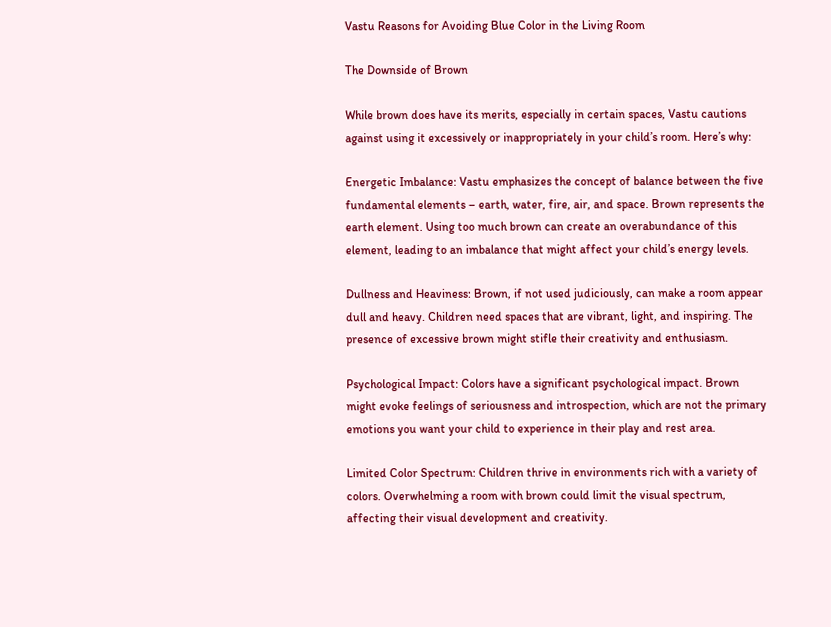Vastu Reasons for Avoiding Blue Color in the Living Room

The Downside of Brown

While brown does have its merits, especially in certain spaces, Vastu cautions against using it excessively or inappropriately in your child’s room. Here’s why:

Energetic Imbalance: Vastu emphasizes the concept of balance between the five fundamental elements – earth, water, fire, air, and space. Brown represents the earth element. Using too much brown can create an overabundance of this element, leading to an imbalance that might affect your child’s energy levels.

Dullness and Heaviness: Brown, if not used judiciously, can make a room appear dull and heavy. Children need spaces that are vibrant, light, and inspiring. The presence of excessive brown might stifle their creativity and enthusiasm.

Psychological Impact: Colors have a significant psychological impact. Brown might evoke feelings of seriousness and introspection, which are not the primary emotions you want your child to experience in their play and rest area.

Limited Color Spectrum: Children thrive in environments rich with a variety of colors. Overwhelming a room with brown could limit the visual spectrum, affecting their visual development and creativity.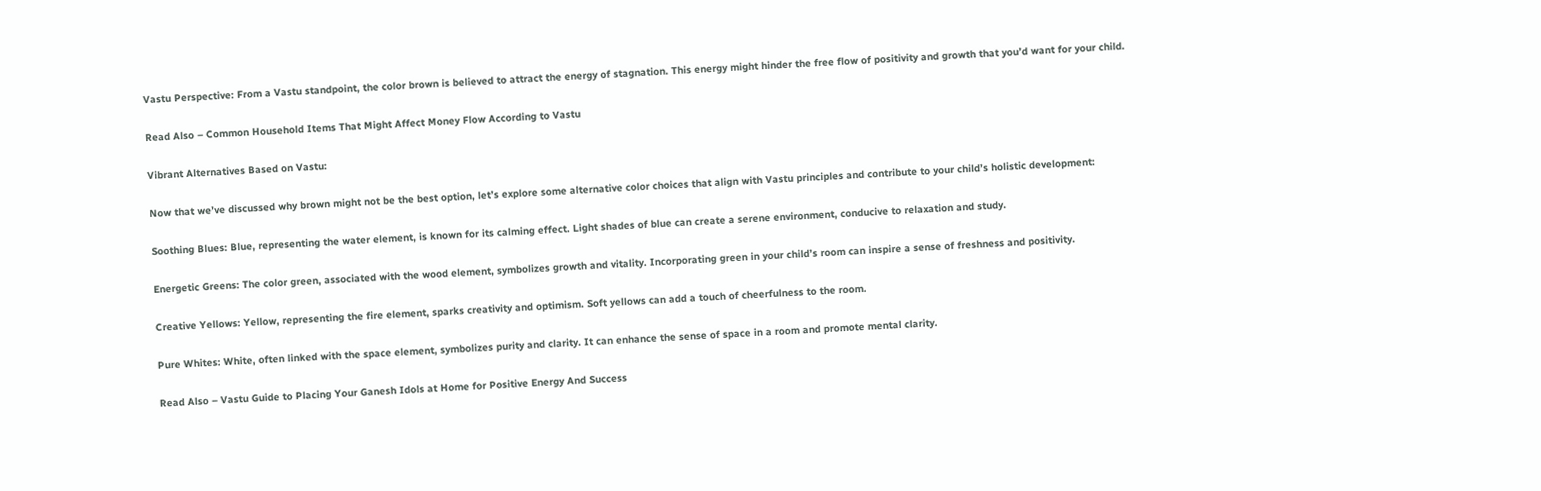Vastu Perspective: From a Vastu standpoint, the color brown is believed to attract the energy of stagnation. This energy might hinder the free flow of positivity and growth that you’d want for your child.

Read Also – Common Household Items That Might Affect Money Flow According to Vastu

Vibrant Alternatives Based on Vastu:

Now that we’ve discussed why brown might not be the best option, let’s explore some alternative color choices that align with Vastu principles and contribute to your child’s holistic development:

Soothing Blues: Blue, representing the water element, is known for its calming effect. Light shades of blue can create a serene environment, conducive to relaxation and study.

Energetic Greens: The color green, associated with the wood element, symbolizes growth and vitality. Incorporating green in your child’s room can inspire a sense of freshness and positivity.

Creative Yellows: Yellow, representing the fire element, sparks creativity and optimism. Soft yellows can add a touch of cheerfulness to the room.

Pure Whites: White, often linked with the space element, symbolizes purity and clarity. It can enhance the sense of space in a room and promote mental clarity.

Read Also – Vastu Guide to Placing Your Ganesh Idols at Home for Positive Energy And Success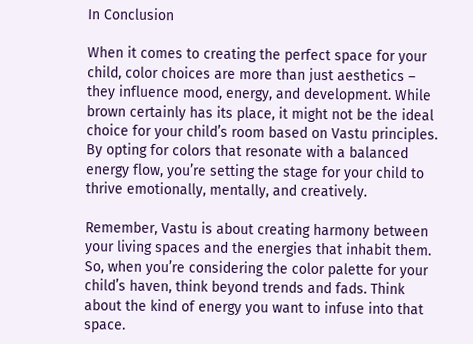In Conclusion

When it comes to creating the perfect space for your child, color choices are more than just aesthetics – they influence mood, energy, and development. While brown certainly has its place, it might not be the ideal choice for your child’s room based on Vastu principles. By opting for colors that resonate with a balanced energy flow, you’re setting the stage for your child to thrive emotionally, mentally, and creatively.

Remember, Vastu is about creating harmony between your living spaces and the energies that inhabit them. So, when you’re considering the color palette for your child’s haven, think beyond trends and fads. Think about the kind of energy you want to infuse into that space.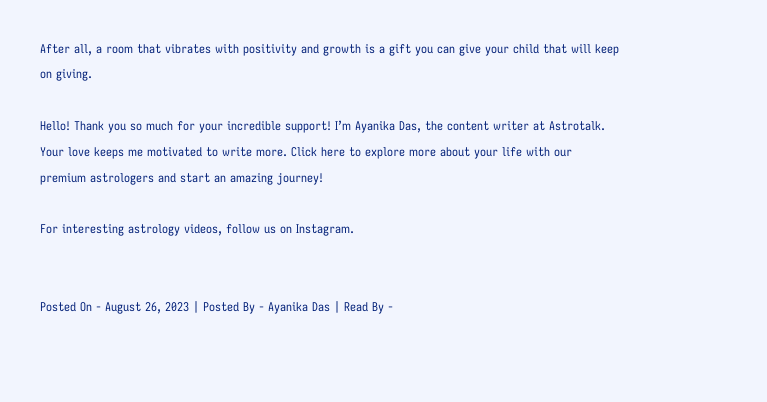After all, a room that vibrates with positivity and growth is a gift you can give your child that will keep on giving.

Hello! Thank you so much for your incredible support! I’m Ayanika Das, the content writer at Astrotalk. Your love keeps me motivated to write more. Click here to explore more about your life with our premium astrologers and start an amazing journey!

For interesting astrology videos, follow us on Instagram.


Posted On - August 26, 2023 | Posted By - Ayanika Das | Read By -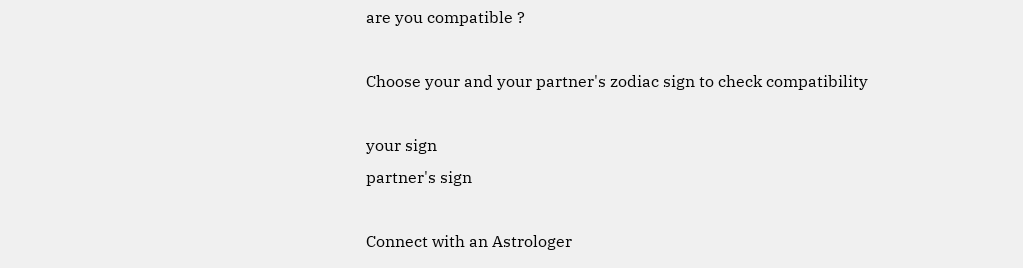are you compatible ?

Choose your and your partner's zodiac sign to check compatibility

your sign
partner's sign

Connect with an Astrologer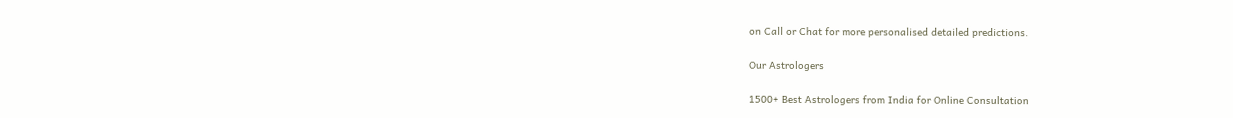on Call or Chat for more personalised detailed predictions.

Our Astrologers

1500+ Best Astrologers from India for Online Consultation